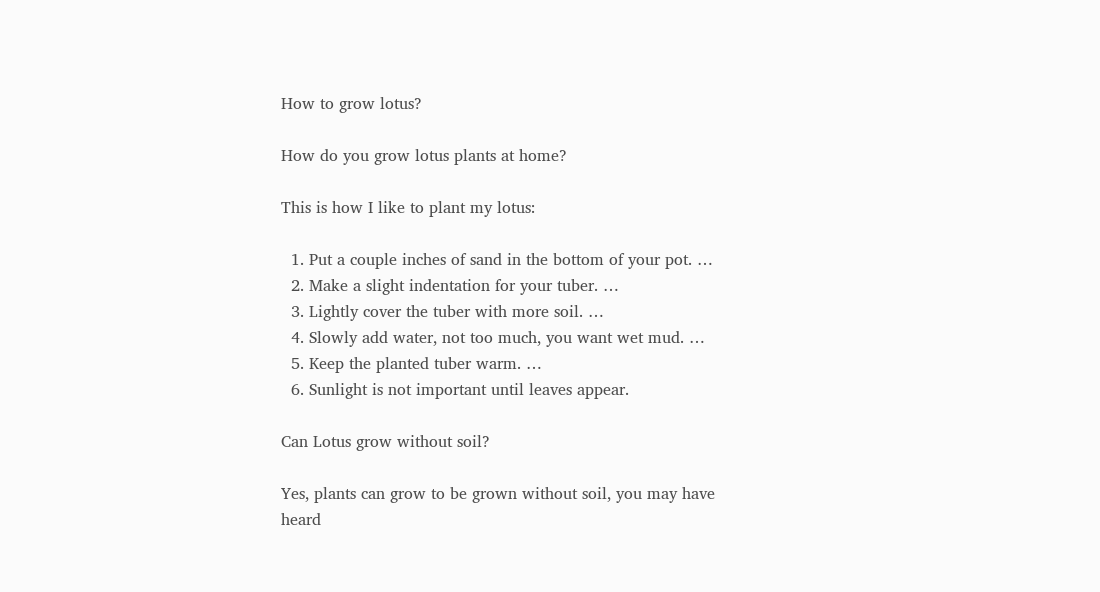How to grow lotus?

How do you grow lotus plants at home?

This is how I like to plant my lotus:

  1. Put a couple inches of sand in the bottom of your pot. …
  2. Make a slight indentation for your tuber. …
  3. Lightly cover the tuber with more soil. …
  4. Slowly add water, not too much, you want wet mud. …
  5. Keep the planted tuber warm. …
  6. Sunlight is not important until leaves appear.

Can Lotus grow without soil?

Yes, plants can grow to be grown without soil, you may have heard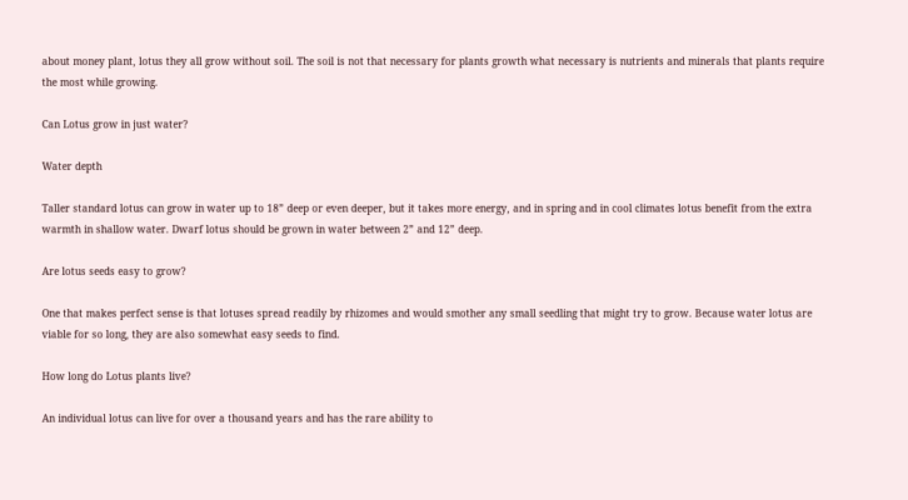about money plant, lotus they all grow without soil. The soil is not that necessary for plants growth what necessary is nutrients and minerals that plants require the most while growing.

Can Lotus grow in just water?

Water depth

Taller standard lotus can grow in water up to 18” deep or even deeper, but it takes more energy, and in spring and in cool climates lotus benefit from the extra warmth in shallow water. Dwarf lotus should be grown in water between 2” and 12” deep.

Are lotus seeds easy to grow?

One that makes perfect sense is that lotuses spread readily by rhizomes and would smother any small seedling that might try to grow. Because water lotus are viable for so long, they are also somewhat easy seeds to find.

How long do Lotus plants live?

An individual lotus can live for over a thousand years and has the rare ability to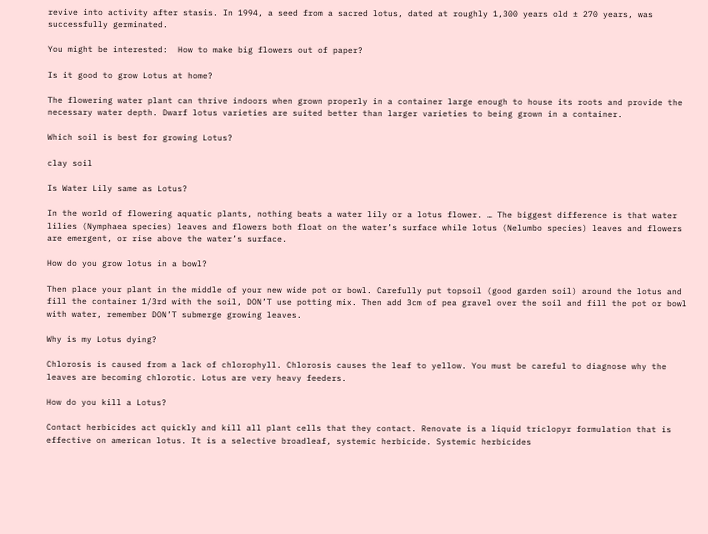revive into activity after stasis. In 1994, a seed from a sacred lotus, dated at roughly 1,300 years old ± 270 years, was successfully germinated.

You might be interested:  How to make big flowers out of paper?

Is it good to grow Lotus at home?

The flowering water plant can thrive indoors when grown properly in a container large enough to house its roots and provide the necessary water depth. Dwarf lotus varieties are suited better than larger varieties to being grown in a container.

Which soil is best for growing Lotus?

clay soil

Is Water Lily same as Lotus?

In the world of flowering aquatic plants, nothing beats a water lily or a lotus flower. … The biggest difference is that water lilies (Nymphaea species) leaves and flowers both float on the water’s surface while lotus (Nelumbo species) leaves and flowers are emergent, or rise above the water’s surface.

How do you grow lotus in a bowl?

Then place your plant in the middle of your new wide pot or bowl. Carefully put topsoil (good garden soil) around the lotus and fill the container 1/3rd with the soil, DON’T use potting mix. Then add 3cm of pea gravel over the soil and fill the pot or bowl with water, remember DON’T submerge growing leaves.

Why is my Lotus dying?

Chlorosis is caused from a lack of chlorophyll. Chlorosis causes the leaf to yellow. You must be careful to diagnose why the leaves are becoming chlorotic. Lotus are very heavy feeders.

How do you kill a Lotus?

Contact herbicides act quickly and kill all plant cells that they contact. Renovate is a liquid triclopyr formulation that is effective on american lotus. It is a selective broadleaf, systemic herbicide. Systemic herbicides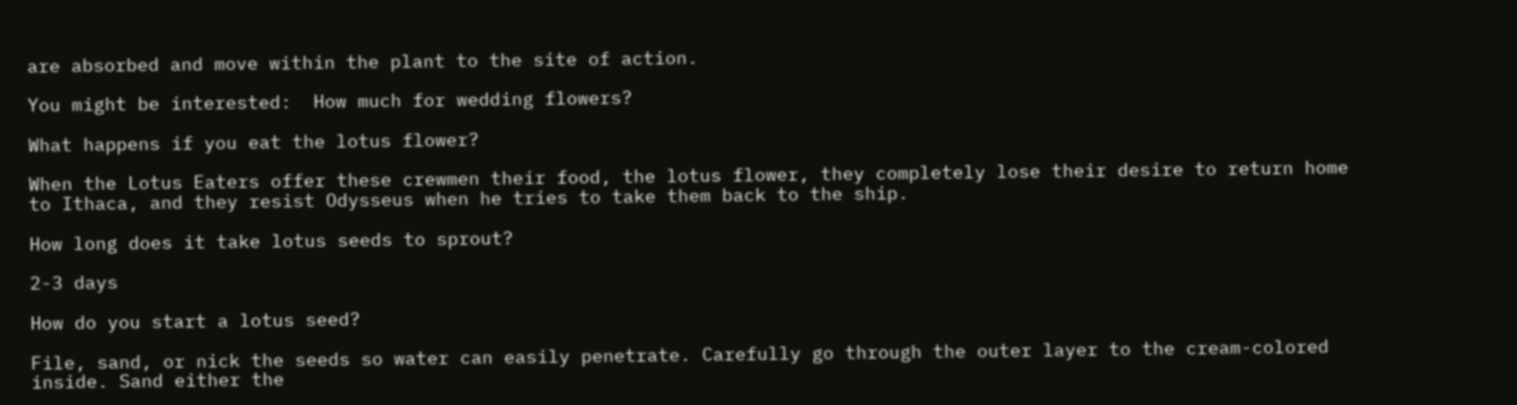are absorbed and move within the plant to the site of action.

You might be interested:  How much for wedding flowers?

What happens if you eat the lotus flower?

When the Lotus Eaters offer these crewmen their food, the lotus flower, they completely lose their desire to return home to Ithaca, and they resist Odysseus when he tries to take them back to the ship.

How long does it take lotus seeds to sprout?

2-3 days

How do you start a lotus seed?

File, sand, or nick the seeds so water can easily penetrate. Carefully go through the outer layer to the cream-colored inside. Sand either the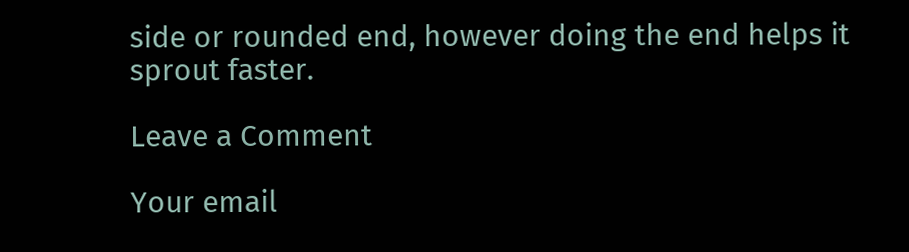side or rounded end, however doing the end helps it sprout faster.

Leave a Comment

Your email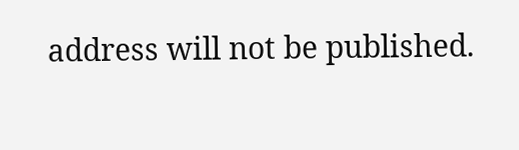address will not be published.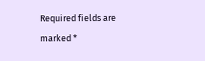Required fields are marked *